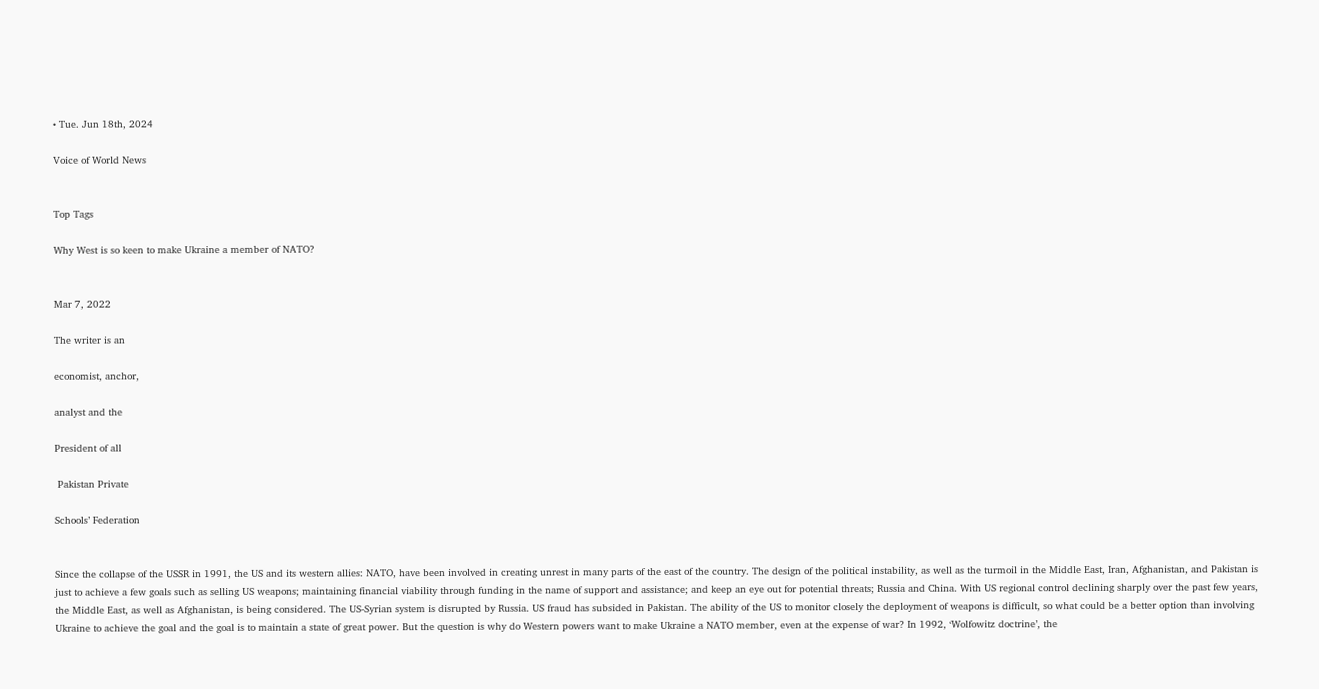• Tue. Jun 18th, 2024

Voice of World News


Top Tags

Why West is so keen to make Ukraine a member of NATO?


Mar 7, 2022

The writer is an

economist, anchor,

analyst and the

President of all

 Pakistan Private

Schools’ Federation


Since the collapse of the USSR in 1991, the US and its western allies: NATO, have been involved in creating unrest in many parts of the east of the country. The design of the political instability, as well as the turmoil in the Middle East, Iran, Afghanistan, and Pakistan is just to achieve a few goals such as selling US weapons; maintaining financial viability through funding in the name of support and assistance; and keep an eye out for potential threats; Russia and China. With US regional control declining sharply over the past few years, the Middle East, as well as Afghanistan, is being considered. The US-Syrian system is disrupted by Russia. US fraud has subsided in Pakistan. The ability of the US to monitor closely the deployment of weapons is difficult, so what could be a better option than involving Ukraine to achieve the goal and the goal is to maintain a state of great power. But the question is why do Western powers want to make Ukraine a NATO member, even at the expense of war? In 1992, ‘Wolfowitz doctrine’, the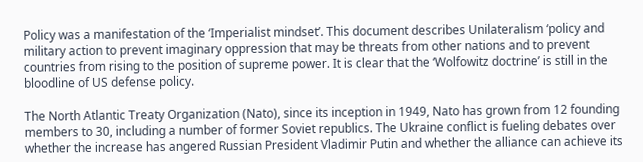Policy was a manifestation of the ‘Imperialist mindset’. This document describes Unilateralism ‘policy and military action to prevent imaginary oppression that may be threats from other nations and to prevent countries from rising to the position of supreme power. It is clear that the ‘Wolfowitz doctrine’ is still in the bloodline of US defense policy.

The North Atlantic Treaty Organization (Nato), since its inception in 1949, Nato has grown from 12 founding members to 30, including a number of former Soviet republics. The Ukraine conflict is fueling debates over whether the increase has angered Russian President Vladimir Putin and whether the alliance can achieve its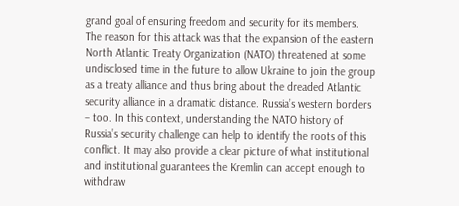grand goal of ensuring freedom and security for its members. The reason for this attack was that the expansion of the eastern North Atlantic Treaty Organization (NATO) threatened at some undisclosed time in the future to allow Ukraine to join the group as a treaty alliance and thus bring about the dreaded Atlantic security alliance in a dramatic distance. Russia’s western borders – too. In this context, understanding the NATO history of Russia’s security challenge can help to identify the roots of this conflict. It may also provide a clear picture of what institutional and institutional guarantees the Kremlin can accept enough to withdraw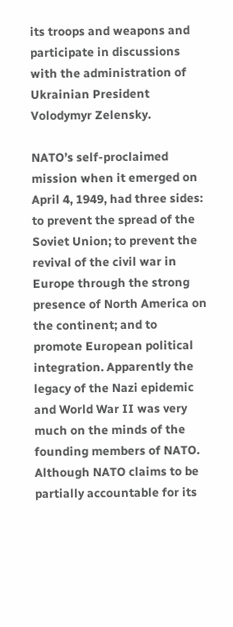its troops and weapons and participate in discussions with the administration of Ukrainian President Volodymyr Zelensky.

NATO’s self-proclaimed mission when it emerged on April 4, 1949, had three sides: to prevent the spread of the Soviet Union; to prevent the revival of the civil war in Europe through the strong presence of North America on the continent; and to promote European political integration. Apparently the legacy of the Nazi epidemic and World War II was very much on the minds of the founding members of NATO. Although NATO claims to be partially accountable for its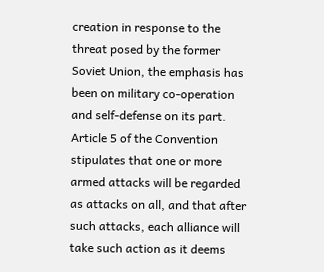creation in response to the threat posed by the former Soviet Union, the emphasis has been on military co-operation and self-defense on its part. Article 5 of the Convention stipulates that one or more armed attacks will be regarded as attacks on all, and that after such attacks, each alliance will take such action as it deems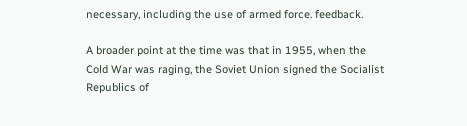necessary, including the use of armed force. feedback.

A broader point at the time was that in 1955, when the Cold War was raging, the Soviet Union signed the Socialist Republics of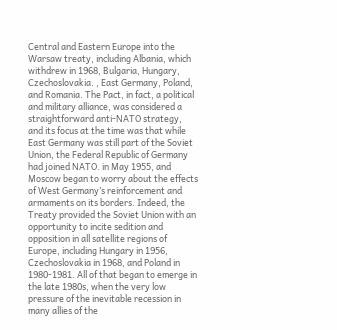Central and Eastern Europe into the Warsaw treaty, including Albania, which withdrew in 1968, Bulgaria, Hungary, Czechoslovakia. , East Germany, Poland, and Romania. The Pact, in fact, a political and military alliance, was considered a straightforward anti-NATO strategy, and its focus at the time was that while East Germany was still part of the Soviet Union, the Federal Republic of Germany had joined NATO. in May 1955, and Moscow began to worry about the effects of West Germany’s reinforcement and armaments on its borders. Indeed, the Treaty provided the Soviet Union with an opportunity to incite sedition and opposition in all satellite regions of Europe, including Hungary in 1956, Czechoslovakia in 1968, and Poland in 1980-1981. All of that began to emerge in the late 1980s, when the very low pressure of the inevitable recession in many allies of the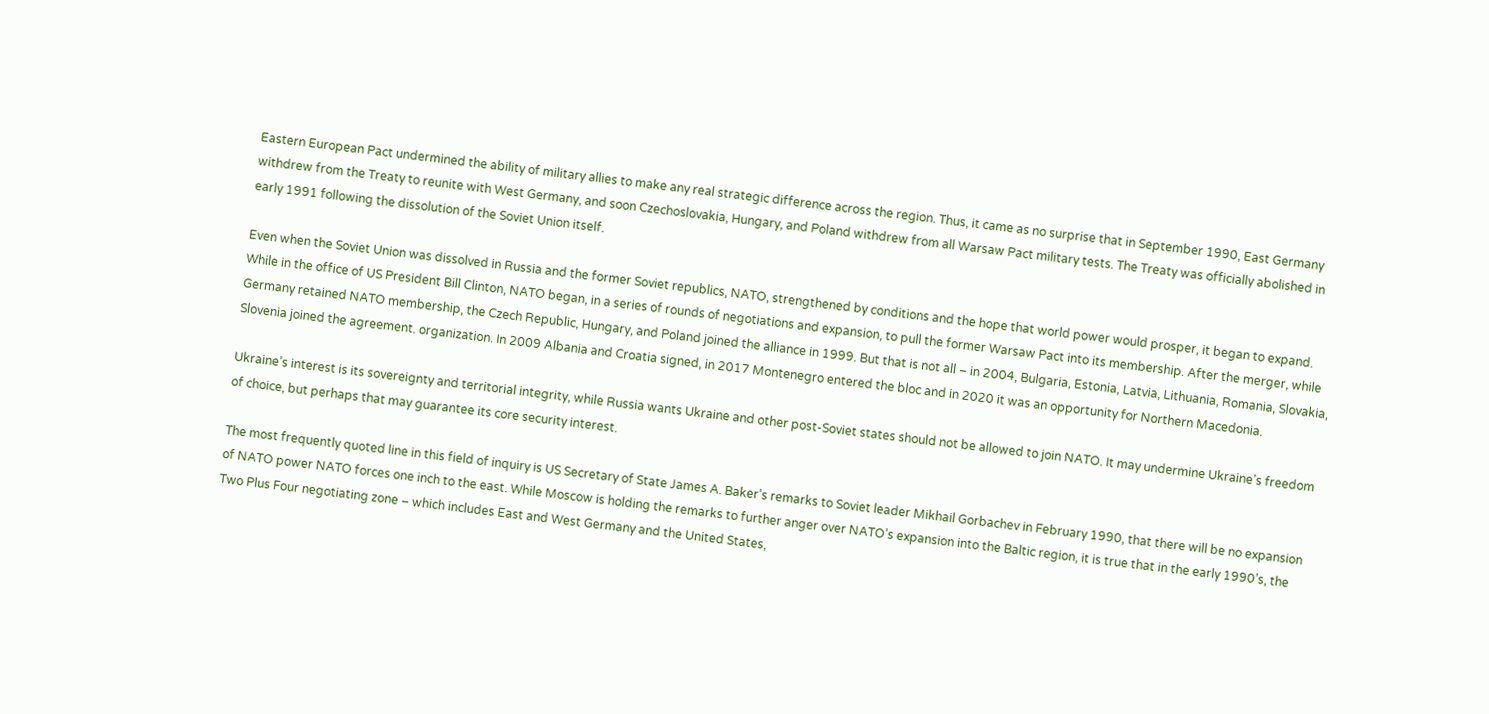Eastern European Pact undermined the ability of military allies to make any real strategic difference across the region. Thus, it came as no surprise that in September 1990, East Germany withdrew from the Treaty to reunite with West Germany, and soon Czechoslovakia, Hungary, and Poland withdrew from all Warsaw Pact military tests. The Treaty was officially abolished in early 1991 following the dissolution of the Soviet Union itself.

Even when the Soviet Union was dissolved in Russia and the former Soviet republics, NATO, strengthened by conditions and the hope that world power would prosper, it began to expand. While in the office of US President Bill Clinton, NATO began, in a series of rounds of negotiations and expansion, to pull the former Warsaw Pact into its membership. After the merger, while Germany retained NATO membership, the Czech Republic, Hungary, and Poland joined the alliance in 1999. But that is not all – in 2004, Bulgaria, Estonia, Latvia, Lithuania, Romania, Slovakia, Slovenia joined the agreement. organization. In 2009 Albania and Croatia signed, in 2017 Montenegro entered the bloc and in 2020 it was an opportunity for Northern Macedonia.

Ukraine’s interest is its sovereignty and territorial integrity, while Russia wants Ukraine and other post-Soviet states should not be allowed to join NATO. It may undermine Ukraine’s freedom of choice, but perhaps that may guarantee its core security interest.

The most frequently quoted line in this field of inquiry is US Secretary of State James A. Baker’s remarks to Soviet leader Mikhail Gorbachev in February 1990, that there will be no expansion of NATO power NATO forces one inch to the east. While Moscow is holding the remarks to further anger over NATO’s expansion into the Baltic region, it is true that in the early 1990’s, the Two Plus Four negotiating zone – which includes East and West Germany and the United States,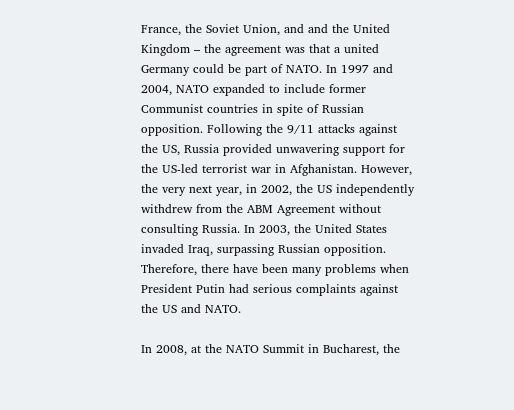France, the Soviet Union, and and the United Kingdom – the agreement was that a united Germany could be part of NATO. In 1997 and 2004, NATO expanded to include former Communist countries in spite of Russian opposition. Following the 9/11 attacks against the US, Russia provided unwavering support for the US-led terrorist war in Afghanistan. However, the very next year, in 2002, the US independently withdrew from the ABM Agreement without consulting Russia. In 2003, the United States invaded Iraq, surpassing Russian opposition. Therefore, there have been many problems when President Putin had serious complaints against the US and NATO.

In 2008, at the NATO Summit in Bucharest, the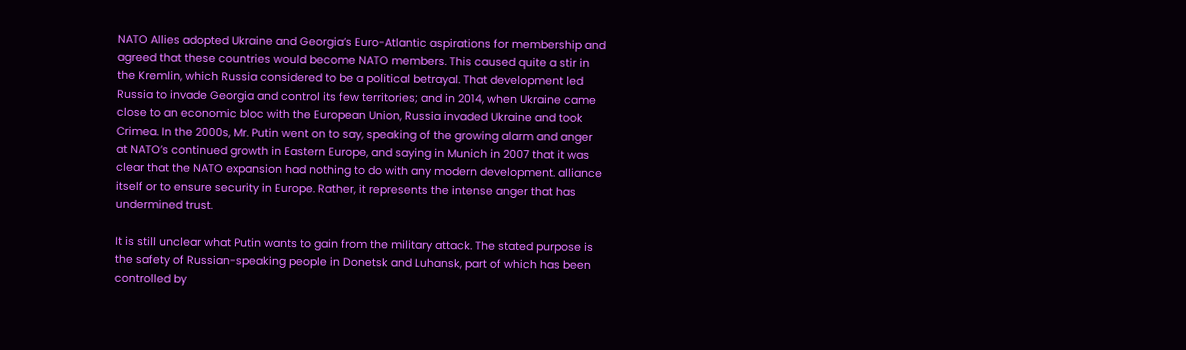NATO Allies adopted Ukraine and Georgia’s Euro-Atlantic aspirations for membership and agreed that these countries would become NATO members. This caused quite a stir in the Kremlin, which Russia considered to be a political betrayal. That development led Russia to invade Georgia and control its few territories; and in 2014, when Ukraine came close to an economic bloc with the European Union, Russia invaded Ukraine and took Crimea. In the 2000s, Mr. Putin went on to say, speaking of the growing alarm and anger at NATO’s continued growth in Eastern Europe, and saying in Munich in 2007 that it was clear that the NATO expansion had nothing to do with any modern development. alliance itself or to ensure security in Europe. Rather, it represents the intense anger that has undermined trust.

It is still unclear what Putin wants to gain from the military attack. The stated purpose is the safety of Russian-speaking people in Donetsk and Luhansk, part of which has been controlled by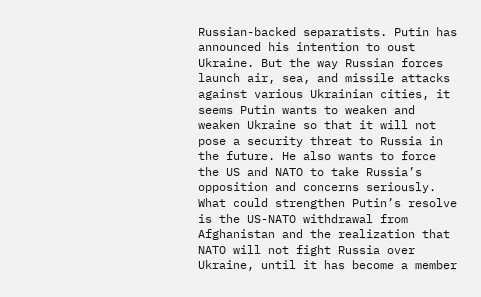Russian-backed separatists. Putin has announced his intention to oust Ukraine. But the way Russian forces launch air, sea, and missile attacks against various Ukrainian cities, it seems Putin wants to weaken and weaken Ukraine so that it will not pose a security threat to Russia in the future. He also wants to force the US and NATO to take Russia’s opposition and concerns seriously. What could strengthen Putin’s resolve is the US-NATO withdrawal from Afghanistan and the realization that NATO will not fight Russia over Ukraine, until it has become a member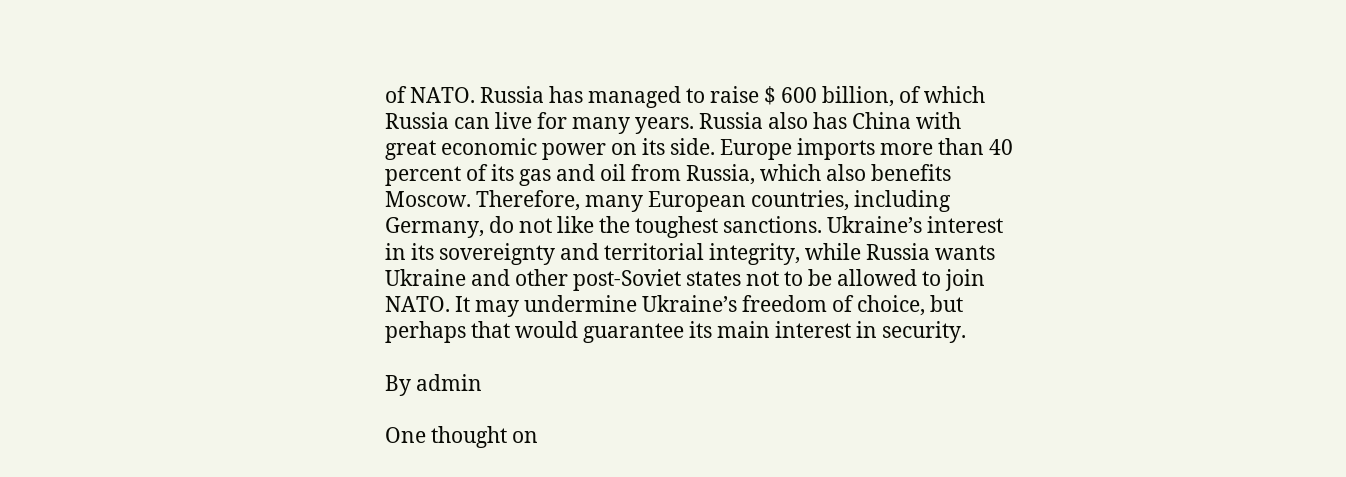of NATO. Russia has managed to raise $ 600 billion, of which Russia can live for many years. Russia also has China with great economic power on its side. Europe imports more than 40 percent of its gas and oil from Russia, which also benefits Moscow. Therefore, many European countries, including Germany, do not like the toughest sanctions. Ukraine’s interest in its sovereignty and territorial integrity, while Russia wants Ukraine and other post-Soviet states not to be allowed to join NATO. It may undermine Ukraine’s freedom of choice, but perhaps that would guarantee its main interest in security.

By admin

One thought on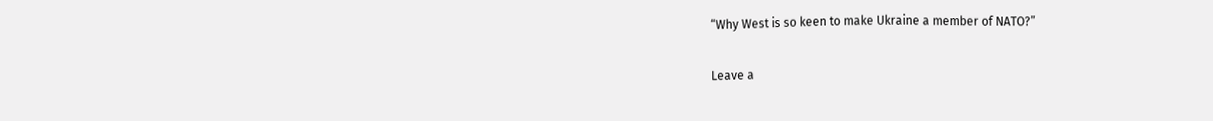“Why West is so keen to make Ukraine a member of NATO?”

Leave a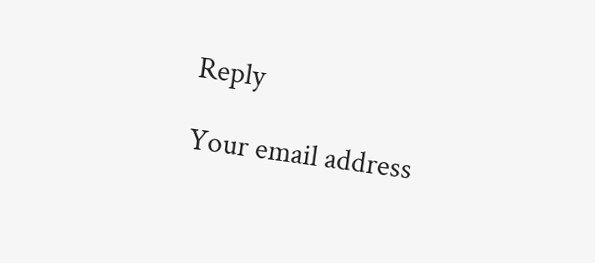Reply

Your email address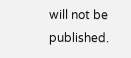will not be published.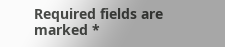Required fields are marked *